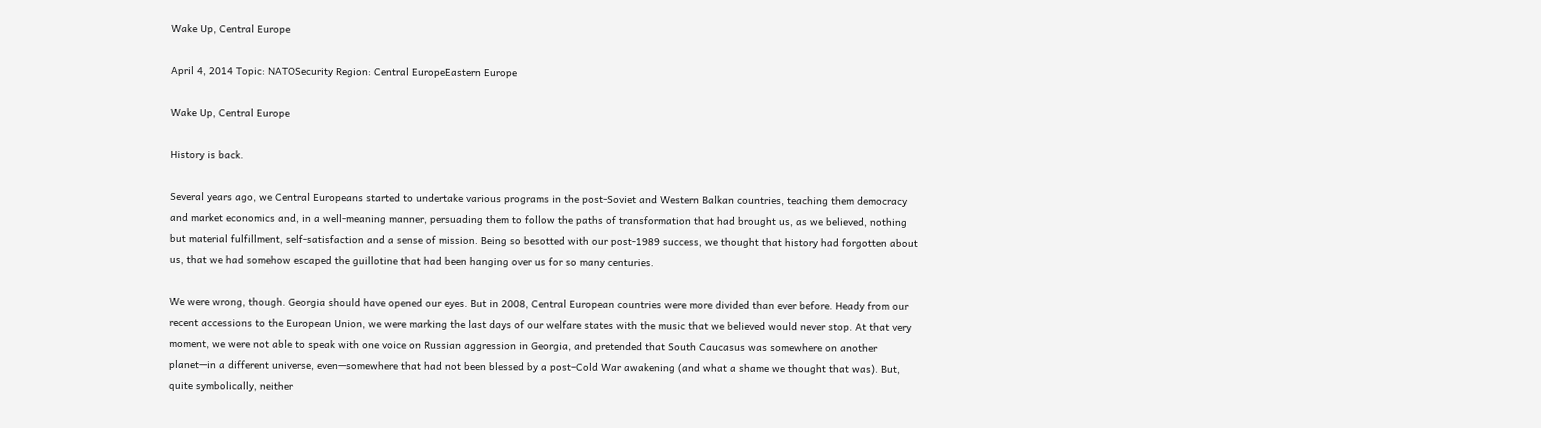Wake Up, Central Europe

April 4, 2014 Topic: NATOSecurity Region: Central EuropeEastern Europe

Wake Up, Central Europe

History is back.

Several years ago, we Central Europeans started to undertake various programs in the post-Soviet and Western Balkan countries, teaching them democracy and market economics and, in a well-meaning manner, persuading them to follow the paths of transformation that had brought us, as we believed, nothing but material fulfillment, self-satisfaction and a sense of mission. Being so besotted with our post-1989 success, we thought that history had forgotten about us, that we had somehow escaped the guillotine that had been hanging over us for so many centuries.

We were wrong, though. Georgia should have opened our eyes. But in 2008, Central European countries were more divided than ever before. Heady from our recent accessions to the European Union, we were marking the last days of our welfare states with the music that we believed would never stop. At that very moment, we were not able to speak with one voice on Russian aggression in Georgia, and pretended that South Caucasus was somewhere on another planet—in a different universe, even—somewhere that had not been blessed by a post–Cold War awakening (and what a shame we thought that was). But, quite symbolically, neither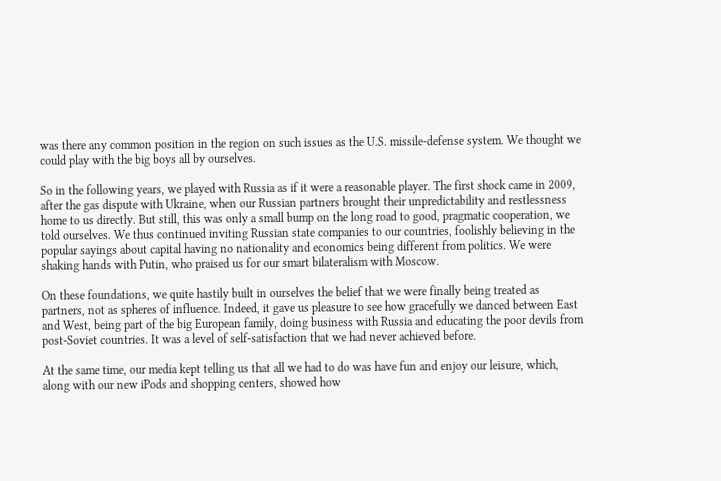was there any common position in the region on such issues as the U.S. missile-defense system. We thought we could play with the big boys all by ourselves.

So in the following years, we played with Russia as if it were a reasonable player. The first shock came in 2009, after the gas dispute with Ukraine, when our Russian partners brought their unpredictability and restlessness home to us directly. But still, this was only a small bump on the long road to good, pragmatic cooperation, we told ourselves. We thus continued inviting Russian state companies to our countries, foolishly believing in the popular sayings about capital having no nationality and economics being different from politics. We were shaking hands with Putin, who praised us for our smart bilateralism with Moscow.

On these foundations, we quite hastily built in ourselves the belief that we were finally being treated as partners, not as spheres of influence. Indeed, it gave us pleasure to see how gracefully we danced between East and West, being part of the big European family, doing business with Russia and educating the poor devils from post-Soviet countries. It was a level of self-satisfaction that we had never achieved before.

At the same time, our media kept telling us that all we had to do was have fun and enjoy our leisure, which, along with our new iPods and shopping centers, showed how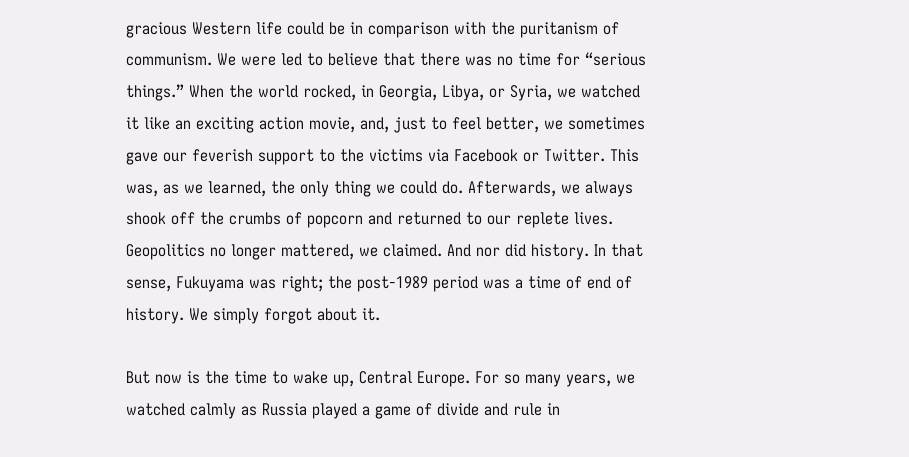gracious Western life could be in comparison with the puritanism of communism. We were led to believe that there was no time for “serious things.” When the world rocked, in Georgia, Libya, or Syria, we watched it like an exciting action movie, and, just to feel better, we sometimes gave our feverish support to the victims via Facebook or Twitter. This was, as we learned, the only thing we could do. Afterwards, we always shook off the crumbs of popcorn and returned to our replete lives. Geopolitics no longer mattered, we claimed. And nor did history. In that sense, Fukuyama was right; the post-1989 period was a time of end of history. We simply forgot about it.

But now is the time to wake up, Central Europe. For so many years, we watched calmly as Russia played a game of divide and rule in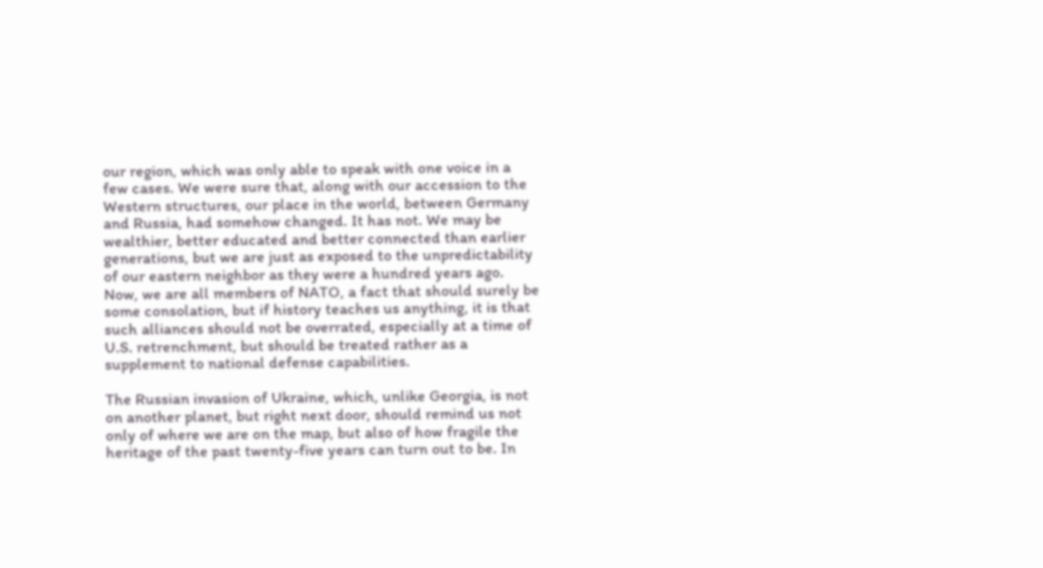our region, which was only able to speak with one voice in a few cases. We were sure that, along with our accession to the Western structures, our place in the world, between Germany and Russia, had somehow changed. It has not. We may be wealthier, better educated and better connected than earlier generations, but we are just as exposed to the unpredictability of our eastern neighbor as they were a hundred years ago. Now, we are all members of NATO, a fact that should surely be some consolation, but if history teaches us anything, it is that such alliances should not be overrated, especially at a time of U.S. retrenchment, but should be treated rather as a supplement to national defense capabilities.

The Russian invasion of Ukraine, which, unlike Georgia, is not on another planet, but right next door, should remind us not only of where we are on the map, but also of how fragile the heritage of the past twenty-five years can turn out to be. In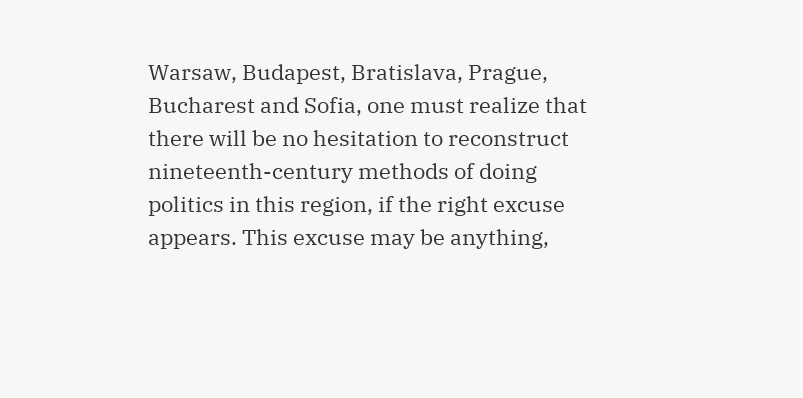Warsaw, Budapest, Bratislava, Prague, Bucharest and Sofia, one must realize that there will be no hesitation to reconstruct nineteenth-century methods of doing politics in this region, if the right excuse appears. This excuse may be anything,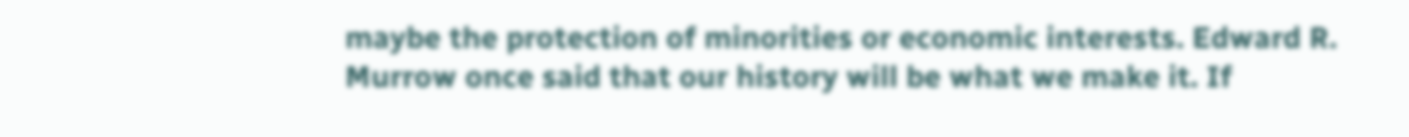maybe the protection of minorities or economic interests. Edward R. Murrow once said that our history will be what we make it. If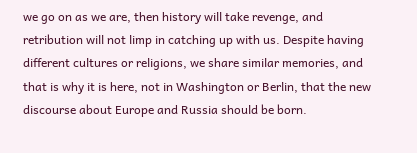we go on as we are, then history will take revenge, and retribution will not limp in catching up with us. Despite having different cultures or religions, we share similar memories, and that is why it is here, not in Washington or Berlin, that the new discourse about Europe and Russia should be born.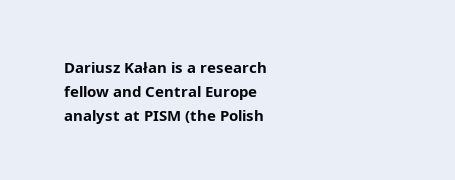Dariusz Kałan is a research fellow and Central Europe analyst at PISM (the Polish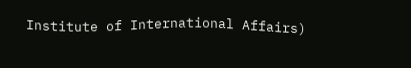Institute of International Affairs)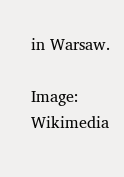in Warsaw.

Image: Wikimedia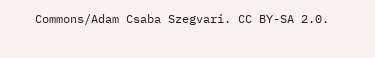Commons/Adam Csaba Szegvari. CC BY-SA 2.0.